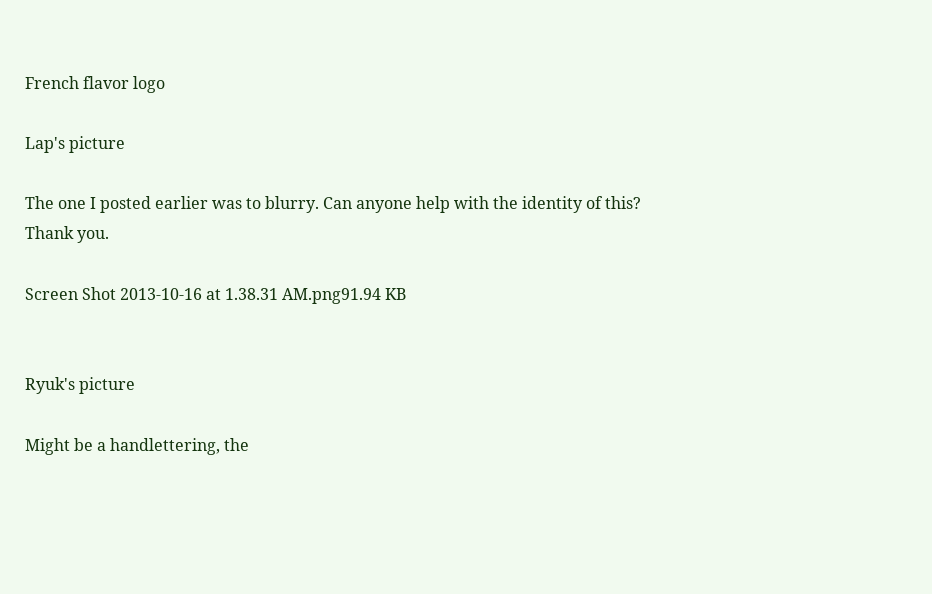French flavor logo

Lap's picture

The one I posted earlier was to blurry. Can anyone help with the identity of this?
Thank you.

Screen Shot 2013-10-16 at 1.38.31 AM.png91.94 KB


Ryuk's picture

Might be a handlettering, the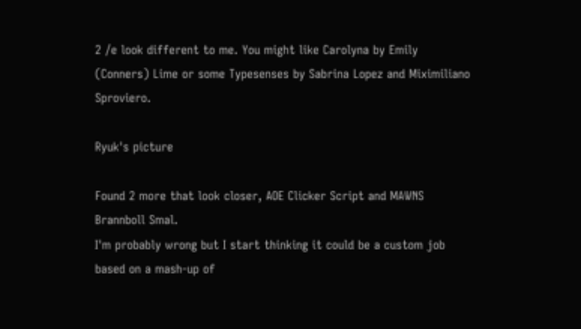2 /e look different to me. You might like Carolyna by Emily (Conners) Lime or some Typesenses by Sabrina Lopez and Miximiliano Sproviero.

Ryuk's picture

Found 2 more that look closer, AOE Clicker Script and MAWNS Brannboll Smal.
I'm probably wrong but I start thinking it could be a custom job based on a mash-up of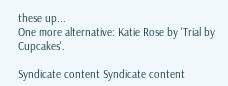these up...
One more alternative: Katie Rose by 'Trial by Cupcakes'.

Syndicate content Syndicate content